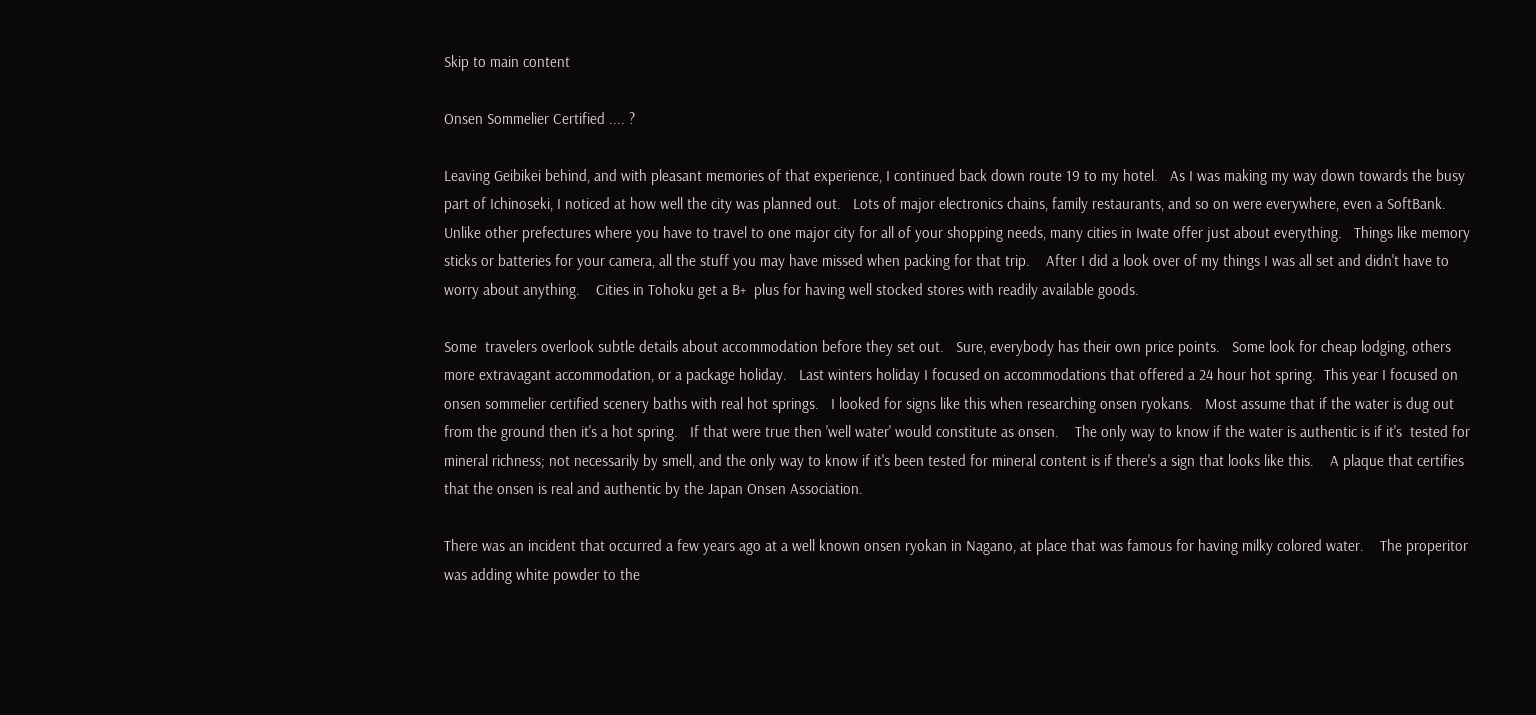Skip to main content

Onsen Sommelier Certified .... ?

Leaving Geibikei behind, and with pleasant memories of that experience, I continued back down route 19 to my hotel.   As I was making my way down towards the busy part of Ichinoseki, I noticed at how well the city was planned out.   Lots of major electronics chains, family restaurants, and so on were everywhere, even a SoftBank.    Unlike other prefectures where you have to travel to one major city for all of your shopping needs, many cities in Iwate offer just about everything.   Things like memory sticks or batteries for your camera, all the stuff you may have missed when packing for that trip.    After I did a look over of my things I was all set and didn't have to worry about anything.    Cities in Tohoku get a B+  plus for having well stocked stores with readily available goods.

Some  travelers overlook subtle details about accommodation before they set out.   Sure, everybody has their own price points.   Some look for cheap lodging, others more extravagant accommodation, or a package holiday.   Last winters holiday I focused on accommodations that offered a 24 hour hot spring.  This year I focused on onsen sommelier certified scenery baths with real hot springs.   I looked for signs like this when researching onsen ryokans.   Most assume that if the water is dug out from the ground then it's a hot spring.   If that were true then 'well water' would constitute as onsen.    The only way to know if the water is authentic is if it's  tested for mineral richness; not necessarily by smell, and the only way to know if it's been tested for mineral content is if there's a sign that looks like this.    A plaque that certifies that the onsen is real and authentic by the Japan Onsen Association.

There was an incident that occurred a few years ago at a well known onsen ryokan in Nagano, at place that was famous for having milky colored water.    The properitor was adding white powder to the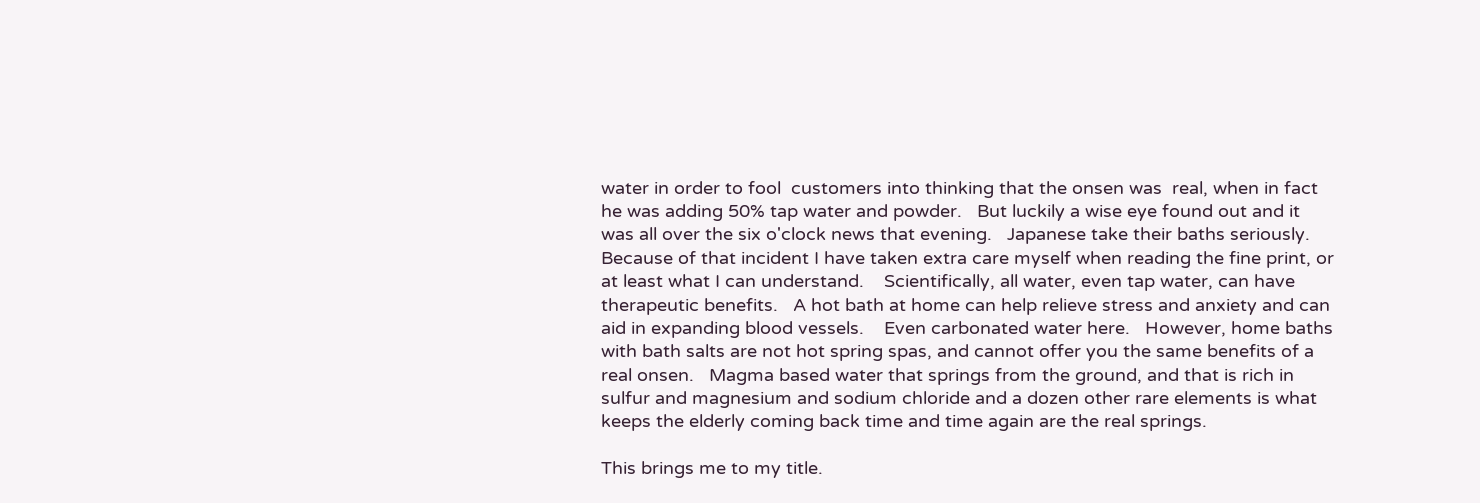water in order to fool  customers into thinking that the onsen was  real, when in fact he was adding 50% tap water and powder.   But luckily a wise eye found out and it was all over the six o'clock news that evening.   Japanese take their baths seriously.    Because of that incident I have taken extra care myself when reading the fine print, or at least what I can understand.    Scientifically, all water, even tap water, can have therapeutic benefits.   A hot bath at home can help relieve stress and anxiety and can aid in expanding blood vessels.    Even carbonated water here.   However, home baths with bath salts are not hot spring spas, and cannot offer you the same benefits of a real onsen.   Magma based water that springs from the ground, and that is rich in sulfur and magnesium and sodium chloride and a dozen other rare elements is what keeps the elderly coming back time and time again are the real springs.

This brings me to my title.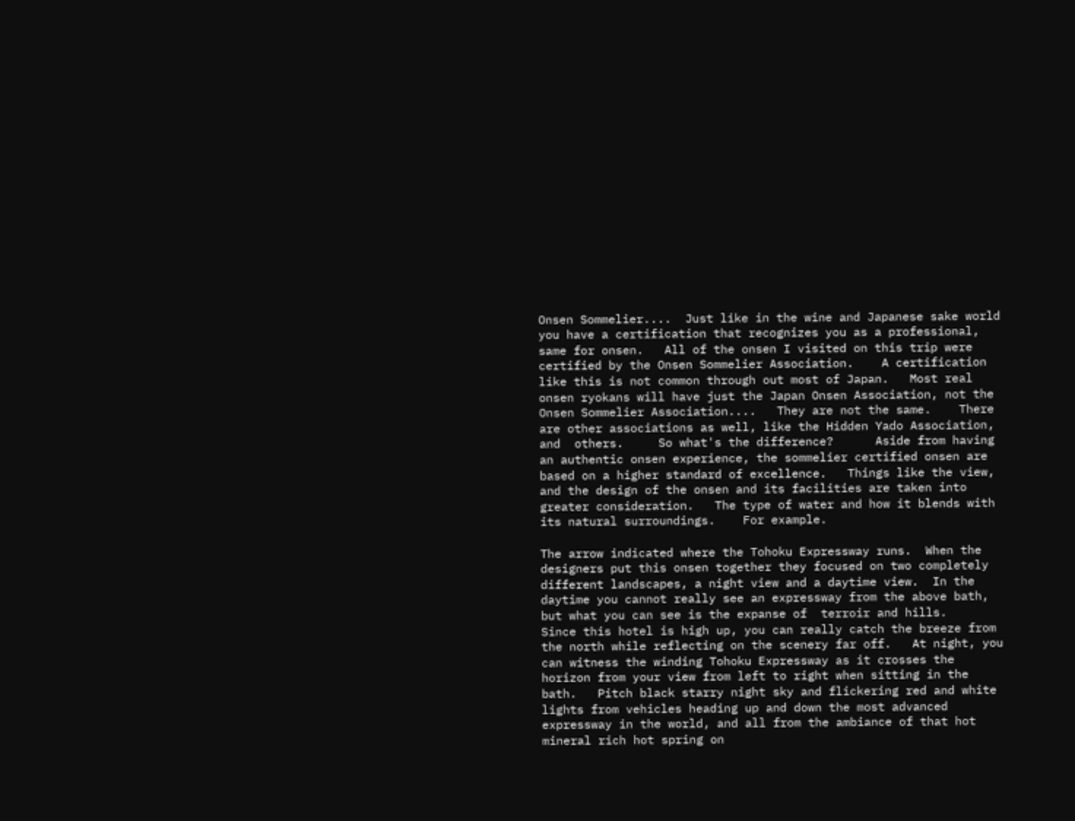Onsen Sommelier....  Just like in the wine and Japanese sake world you have a certification that recognizes you as a professional, same for onsen.   All of the onsen I visited on this trip were certified by the Onsen Sommelier Association.    A certification like this is not common through out most of Japan.   Most real onsen ryokans will have just the Japan Onsen Association, not the Onsen Sommelier Association....   They are not the same.    There are other associations as well, like the Hidden Yado Association, and  others.     So what's the difference?      Aside from having an authentic onsen experience, the sommelier certified onsen are based on a higher standard of excellence.   Things like the view, and the design of the onsen and its facilities are taken into greater consideration.   The type of water and how it blends with its natural surroundings.    For example.

The arrow indicated where the Tohoku Expressway runs.  When the designers put this onsen together they focused on two completely different landscapes, a night view and a daytime view.  In the daytime you cannot really see an expressway from the above bath, but what you can see is the expanse of  terroir and hills.    Since this hotel is high up, you can really catch the breeze from the north while reflecting on the scenery far off.   At night, you can witness the winding Tohoku Expressway as it crosses the horizon from your view from left to right when sitting in the bath.   Pitch black starry night sky and flickering red and white lights from vehicles heading up and down the most advanced expressway in the world, and all from the ambiance of that hot mineral rich hot spring on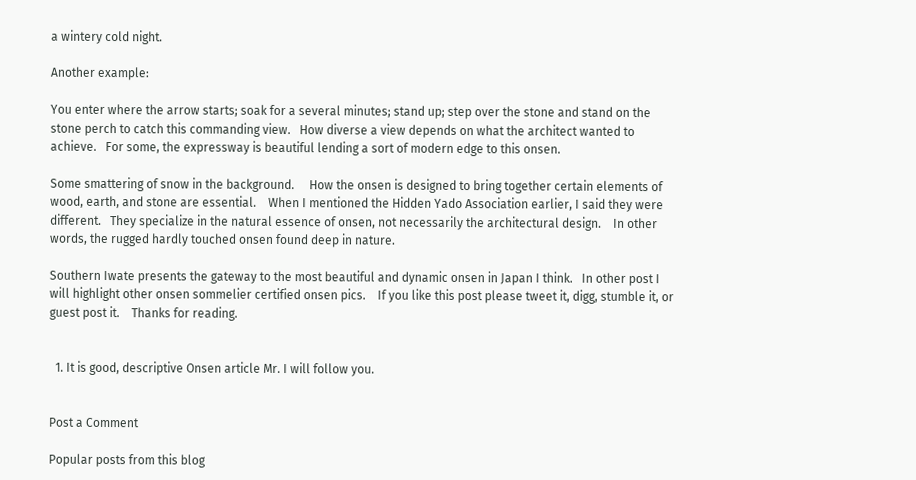a wintery cold night.

Another example:

You enter where the arrow starts; soak for a several minutes; stand up; step over the stone and stand on the stone perch to catch this commanding view.   How diverse a view depends on what the architect wanted to achieve.   For some, the expressway is beautiful lending a sort of modern edge to this onsen.

Some smattering of snow in the background.     How the onsen is designed to bring together certain elements of wood, earth, and stone are essential.    When I mentioned the Hidden Yado Association earlier, I said they were different.   They specialize in the natural essence of onsen, not necessarily the architectural design.    In other words, the rugged hardly touched onsen found deep in nature.

Southern Iwate presents the gateway to the most beautiful and dynamic onsen in Japan I think.   In other post I will highlight other onsen sommelier certified onsen pics.    If you like this post please tweet it, digg, stumble it, or guest post it.    Thanks for reading.


  1. It is good, descriptive Onsen article Mr. I will follow you.


Post a Comment

Popular posts from this blog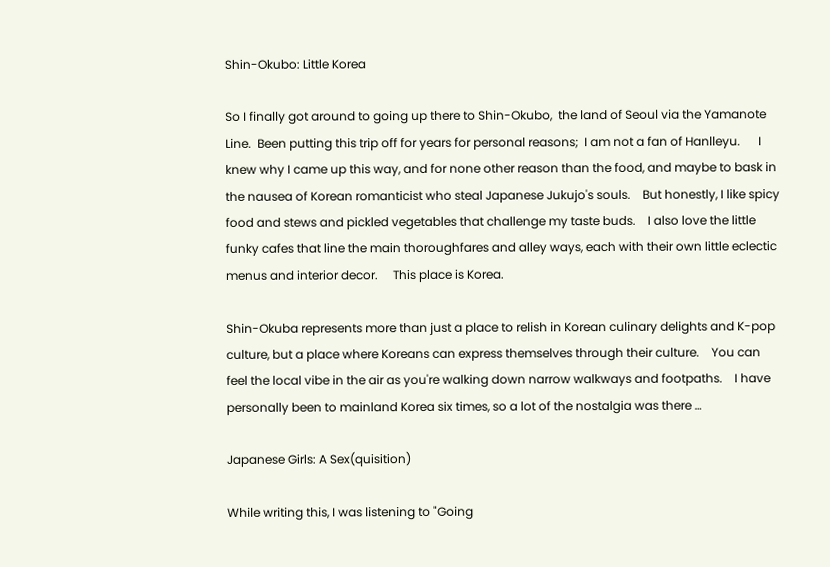Shin-Okubo: Little Korea

So I finally got around to going up there to Shin-Okubo,  the land of Seoul via the Yamanote Line.  Been putting this trip off for years for personal reasons;  I am not a fan of Hanlleyu.      I knew why I came up this way, and for none other reason than the food, and maybe to bask in the nausea of Korean romanticist who steal Japanese Jukujo's souls.    But honestly, I like spicy food and stews and pickled vegetables that challenge my taste buds.    I also love the little funky cafes that line the main thoroughfares and alley ways, each with their own little eclectic menus and interior decor.     This place is Korea.

Shin-Okuba represents more than just a place to relish in Korean culinary delights and K-pop culture, but a place where Koreans can express themselves through their culture.    You can feel the local vibe in the air as you're walking down narrow walkways and footpaths.    I have personally been to mainland Korea six times, so a lot of the nostalgia was there …

Japanese Girls: A Sex(quisition)

While writing this, I was listening to "Going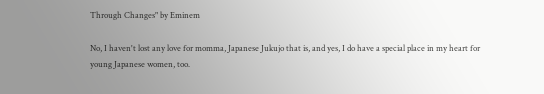Through Changes" by Eminem

No, I haven't lost any love for momma, Japanese Jukujo that is, and yes, I do have a special place in my heart for young Japanese women, too.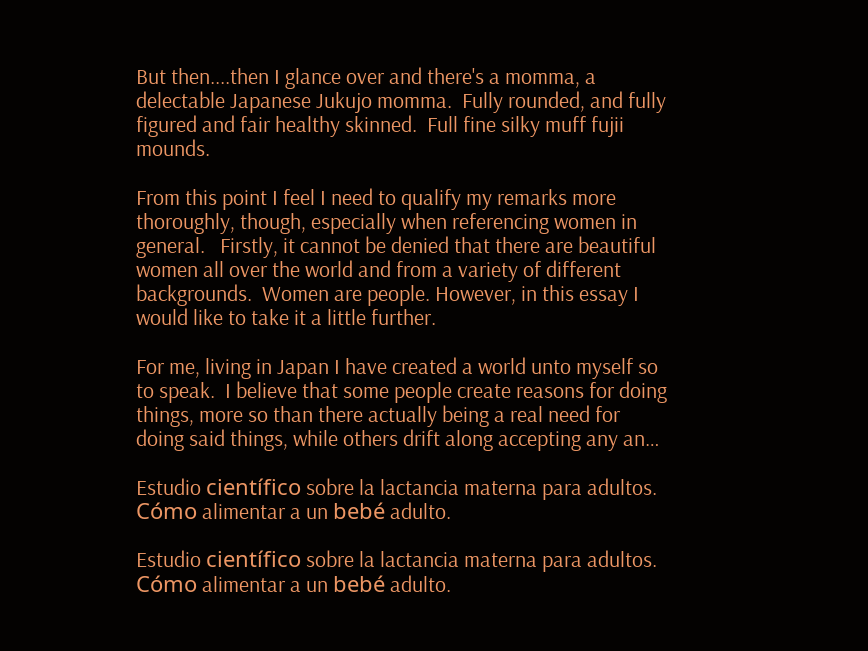But then....then I glance over and there's a momma, a delectable Japanese Jukujo momma.  Fully rounded, and fully figured and fair healthy skinned.  Full fine silky muff fujii mounds.

From this point I feel I need to qualify my remarks more thoroughly, though, especially when referencing women in general.   Firstly, it cannot be denied that there are beautiful women all over the world and from a variety of different backgrounds.  Women are people. However, in this essay I would like to take it a little further.

For me, living in Japan I have created a world unto myself so to speak.  I believe that some people create reasons for doing things, more so than there actually being a real need for doing said things, while others drift along accepting any an…

Estudio científico sobre la lactancia materna para adultos. Cómo alimentar a un bebé adulto.

Estudio científico sobre la lactancia materna para adultos. Cómo alimentar a un bebé adulto.